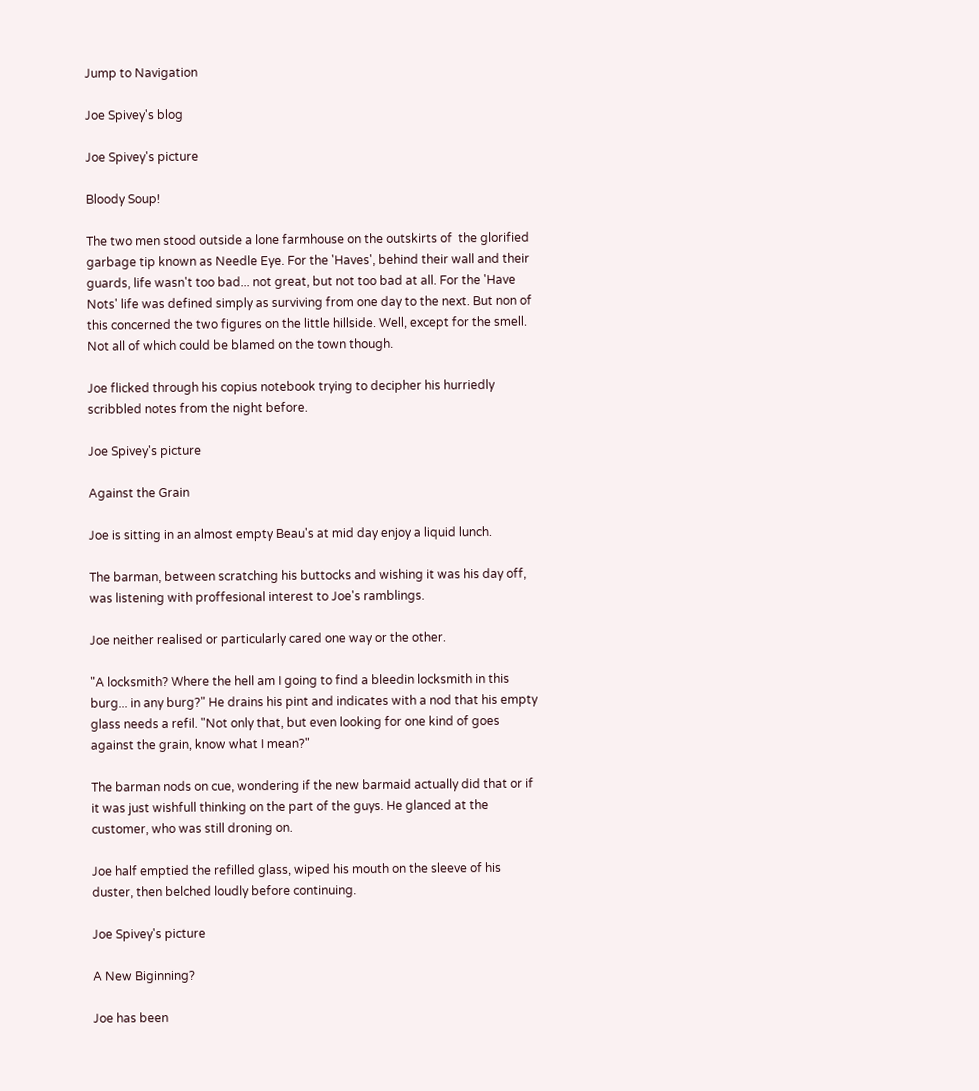Jump to Navigation

Joe Spivey's blog

Joe Spivey's picture

Bloody Soup!

The two men stood outside a lone farmhouse on the outskirts of  the glorified garbage tip known as Needle Eye. For the 'Haves', behind their wall and their guards, life wasn't too bad... not great, but not too bad at all. For the 'Have Nots' life was defined simply as surviving from one day to the next. But non of this concerned the two figures on the little hillside. Well, except for the smell. Not all of which could be blamed on the town though.

Joe flicked through his copius notebook trying to decipher his hurriedly scribbled notes from the night before.

Joe Spivey's picture

Against the Grain

Joe is sitting in an almost empty Beau's at mid day enjoy a liquid lunch.

The barman, between scratching his buttocks and wishing it was his day off, was listening with proffesional interest to Joe's ramblings.

Joe neither realised or particularly cared one way or the other.

"A locksmith? Where the hell am I going to find a bleedin locksmith in this burg... in any burg?" He drains his pint and indicates with a nod that his empty glass needs a refil. "Not only that, but even looking for one kind of goes against the grain, know what I mean?"

The barman nods on cue, wondering if the new barmaid actually did that or if it was just wishfull thinking on the part of the guys. He glanced at the customer, who was still droning on.

Joe half emptied the refilled glass, wiped his mouth on the sleeve of his duster, then belched loudly before continuing.

Joe Spivey's picture

A New Biginning?

Joe has been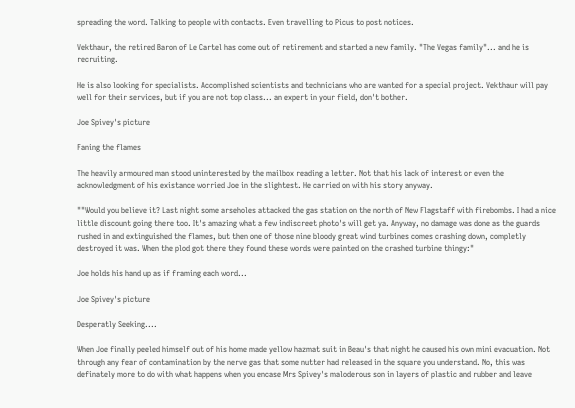spreading the word. Talking to people with contacts. Even travelling to Picus to post notices.

Vekthaur, the retired Baron of Le Cartel has come out of retirement and started a new family. "The Vegas family"... and he is recruiting.

He is also looking for specialists. Accomplished scientists and technicians who are wanted for a special project. Vekthaur will pay well for their services, but if you are not top class... an expert in your field, don't bother.

Joe Spivey's picture

Faning the flames

The heavily armoured man stood uninterested by the mailbox reading a letter. Not that his lack of interest or even the acknowledgment of his existance worried Joe in the slightest. He carried on with his story anyway.

""Would you believe it? Last night some arseholes attacked the gas station on the north of New Flagstaff with firebombs. I had a nice little discount going there too. It's amazing what a few indiscreet photo's will get ya. Anyway, no damage was done as the guards rushed in and extinguished the flames, but then one of those nine bloody great wind turbines comes crashing down, completly destroyed it was. When the plod got there they found these words were painted on the crashed turbine thingy:"

Joe holds his hand up as if framing each word...

Joe Spivey's picture

Desperatly Seeking....

When Joe finally peeled himself out of his home made yellow hazmat suit in Beau's that night he caused his own mini evacuation. Not through any fear of contamination by the nerve gas that some nutter had released in the square you understand. No, this was definately more to do with what happens when you encase Mrs Spivey's maloderous son in layers of plastic and rubber and leave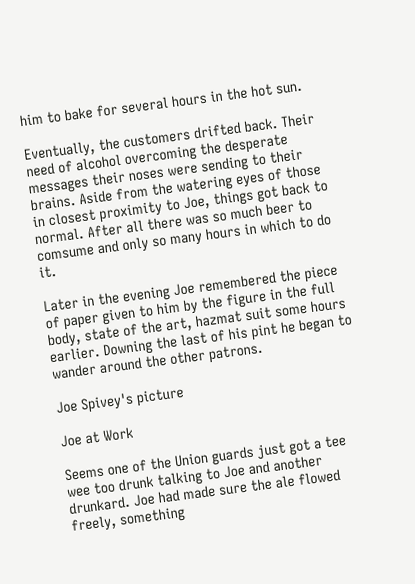him to bake for several hours in the hot sun.

Eventually, the customers drifted back. Their need of alcohol overcoming the desperate messages their noses were sending to their brains. Aside from the watering eyes of those in closest proximity to Joe, things got back to normal. After all there was so much beer to comsume and only so many hours in which to do it.

Later in the evening Joe remembered the piece of paper given to him by the figure in the full body, state of the art, hazmat suit some hours earlier. Downing the last of his pint he began to wander around the other patrons.

Joe Spivey's picture

Joe at Work

Seems one of the Union guards just got a tee wee too drunk talking to Joe and another drunkard. Joe had made sure the ale flowed freely, something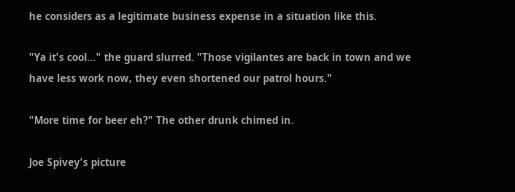he considers as a legitimate business expense in a situation like this.

"Ya it's cool..." the guard slurred. "Those vigilantes are back in town and we have less work now, they even shortened our patrol hours."

"More time for beer eh?" The other drunk chimed in.

Joe Spivey's picture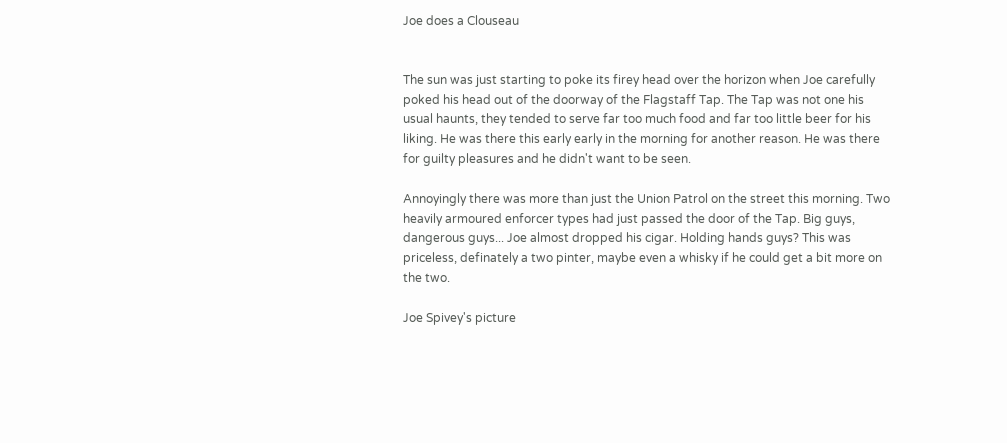Joe does a Clouseau


The sun was just starting to poke its firey head over the horizon when Joe carefully poked his head out of the doorway of the Flagstaff Tap. The Tap was not one his usual haunts, they tended to serve far too much food and far too little beer for his liking. He was there this early early in the morning for another reason. He was there for guilty pleasures and he didn't want to be seen.

Annoyingly there was more than just the Union Patrol on the street this morning. Two heavily armoured enforcer types had just passed the door of the Tap. Big guys, dangerous guys... Joe almost dropped his cigar. Holding hands guys? This was priceless, definately a two pinter, maybe even a whisky if he could get a bit more on the two.

Joe Spivey's picture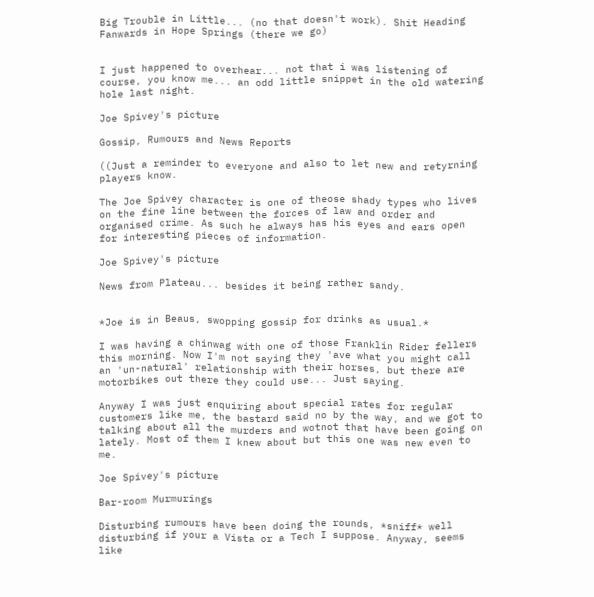Big Trouble in Little... (no that doesn't work). Shit Heading Fanwards in Hope Springs (there we go)


I just happened to overhear... not that i was listening of course, you know me... an odd little snippet in the old watering hole last night.

Joe Spivey's picture

Gossip, Rumours and News Reports

((Just a reminder to everyone and also to let new and retyrning players know.

The Joe Spivey character is one of theose shady types who lives on the fine line between the forces of law and order and organised crime. As such he always has his eyes and ears open for interesting pieces of information.

Joe Spivey's picture

News from Plateau... besides it being rather sandy.


*Joe is in Beaus, swopping gossip for drinks as usual.*

I was having a chinwag with one of those Franklin Rider fellers this morning. Now I'm not saying they 'ave what you might call an 'un-natural' relationship with their horses, but there are motorbikes out there they could use... Just saying.

Anyway I was just enquiring about special rates for regular customers like me, the bastard said no by the way, and we got to talking about all the murders and wotnot that have been going on lately. Most of them I knew about but this one was new even to me.

Joe Spivey's picture

Bar-room Murmurings

Disturbing rumours have been doing the rounds, *sniff* well disturbing if your a Vista or a Tech I suppose. Anyway, seems like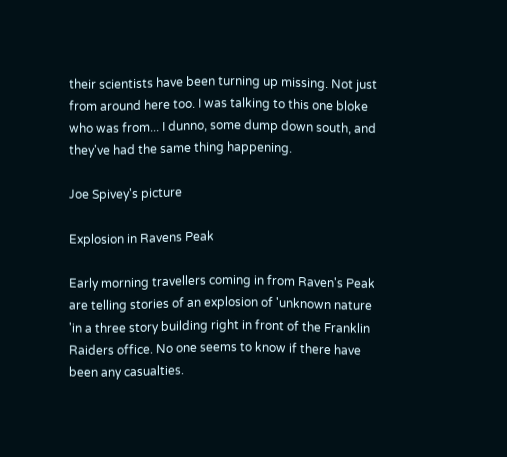their scientists have been turning up missing. Not just from around here too. I was talking to this one bloke who was from... I dunno, some dump down south, and they've had the same thing happening.

Joe Spivey's picture

Explosion in Ravens Peak

Early morning travellers coming in from Raven's Peak are telling stories of an explosion of 'unknown nature 'in a three story building right in front of the Franklin Raiders office. No one seems to know if there have been any casualties.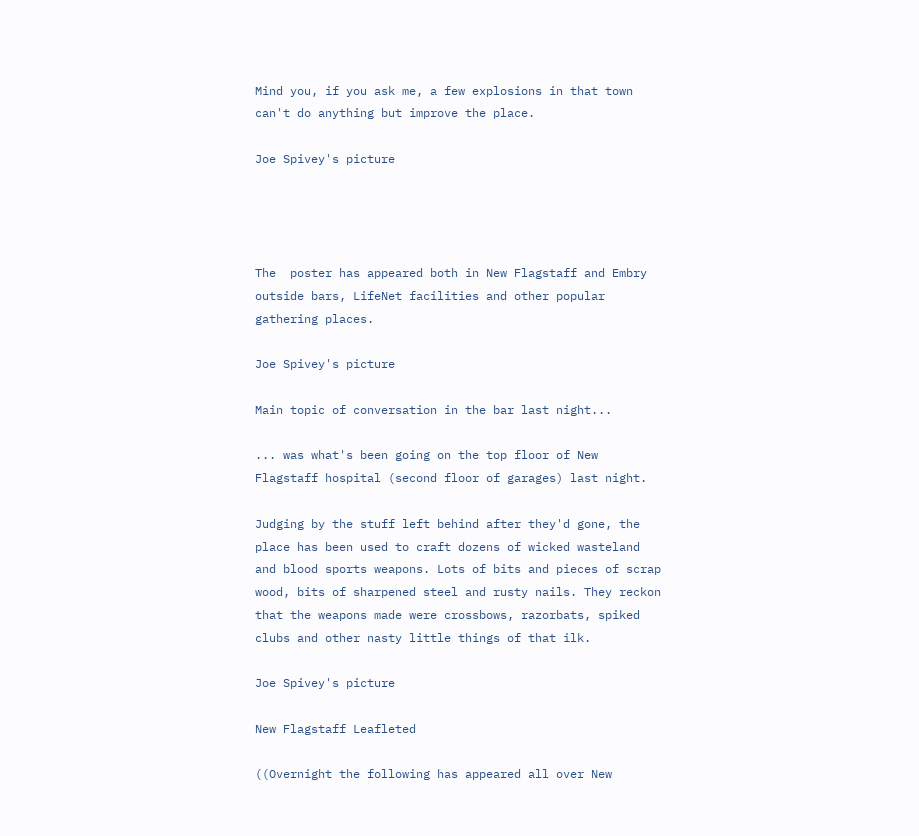Mind you, if you ask me, a few explosions in that town can't do anything but improve the place.

Joe Spivey's picture




The  poster has appeared both in New Flagstaff and Embry outside bars, LifeNet facilities and other popular gathering places.

Joe Spivey's picture

Main topic of conversation in the bar last night...

... was what's been going on the top floor of New Flagstaff hospital (second floor of garages) last night.

Judging by the stuff left behind after they'd gone, the place has been used to craft dozens of wicked wasteland and blood sports weapons. Lots of bits and pieces of scrap wood, bits of sharpened steel and rusty nails. They reckon that the weapons made were crossbows, razorbats, spiked clubs and other nasty little things of that ilk.

Joe Spivey's picture

New Flagstaff Leafleted

((Overnight the following has appeared all over New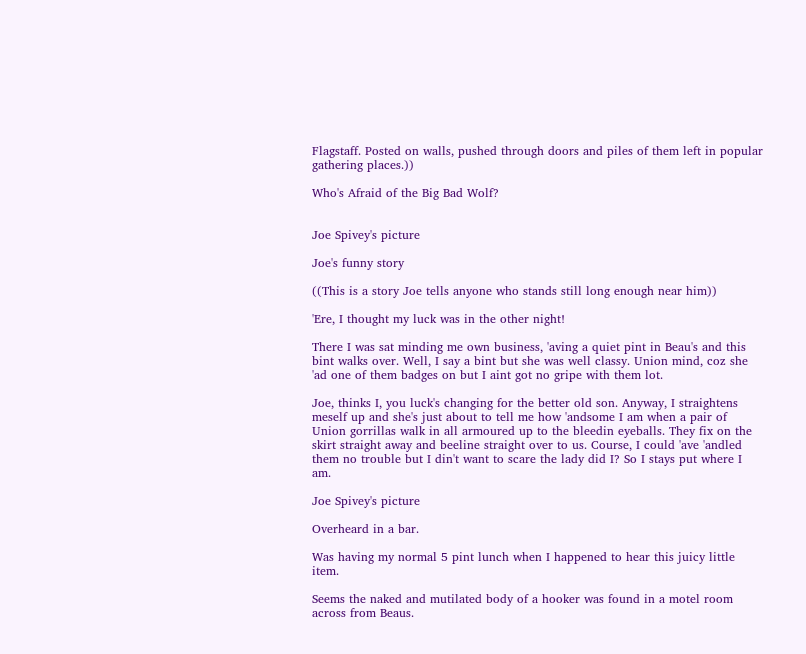Flagstaff. Posted on walls, pushed through doors and piles of them left in popular gathering places.))

Who's Afraid of the Big Bad Wolf?


Joe Spivey's picture

Joe's funny story

((This is a story Joe tells anyone who stands still long enough near him))

'Ere, I thought my luck was in the other night!

There I was sat minding me own business, 'aving a quiet pint in Beau's and this bint walks over. Well, I say a bint but she was well classy. Union mind, coz she 'ad one of them badges on but I aint got no gripe with them lot.

Joe, thinks I, you luck's changing for the better old son. Anyway, I straightens meself up and she's just about to tell me how 'andsome I am when a pair of  Union gorrillas walk in all armoured up to the bleedin eyeballs. They fix on the skirt straight away and beeline straight over to us. Course, I could 'ave 'andled them no trouble but I din't want to scare the lady did I? So I stays put where I am.

Joe Spivey's picture

Overheard in a bar.

Was having my normal 5 pint lunch when I happened to hear this juicy little item.

Seems the naked and mutilated body of a hooker was found in a motel room across from Beaus.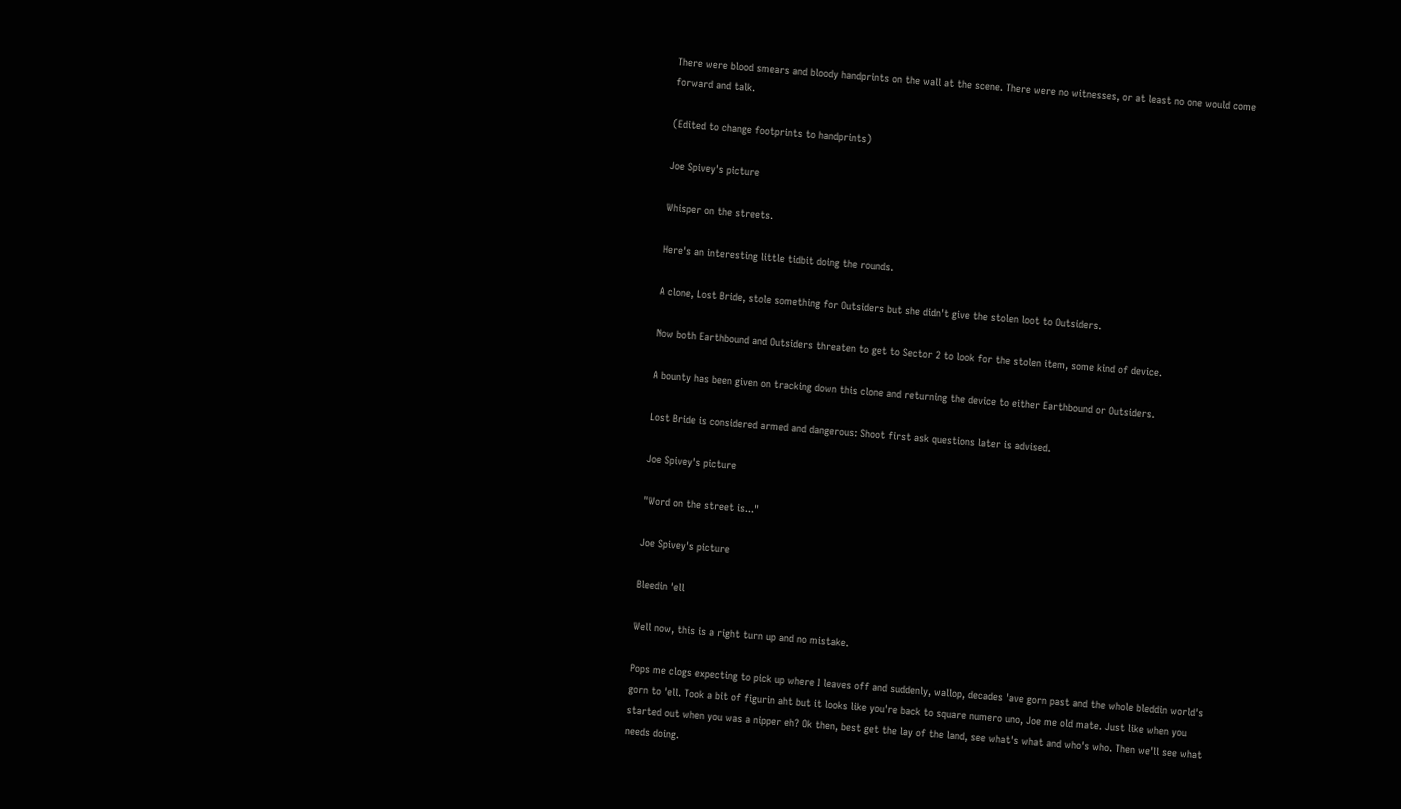There were blood smears and bloody handprints on the wall at the scene. There were no witnesses, or at least no one would come forward and talk.

(Edited to change footprints to handprints)

Joe Spivey's picture

Whisper on the streets.

Here's an interesting little tidbit doing the rounds.

A clone, Lost Bride, stole something for Outsiders but she didn't give the stolen loot to Outsiders.

Now both Earthbound and Outsiders threaten to get to Sector 2 to look for the stolen item, some kind of device.

A bounty has been given on tracking down this clone and returning the device to either Earthbound or Outsiders.

Lost Bride is considered armed and dangerous: Shoot first ask questions later is advised.

Joe Spivey's picture

"Word on the street is..."

Joe Spivey's picture

Bleedin 'ell

Well now, this is a right turn up and no mistake.

Pops me clogs expecting to pick up where I leaves off and suddenly, wallop, decades 'ave gorn past and the whole bleddin world's gorn to 'ell. Took a bit of figurin aht but it looks like you're back to square numero uno, Joe me old mate. Just like when you started out when you was a nipper eh? Ok then, best get the lay of the land, see what's what and who's who. Then we'll see what needs doing.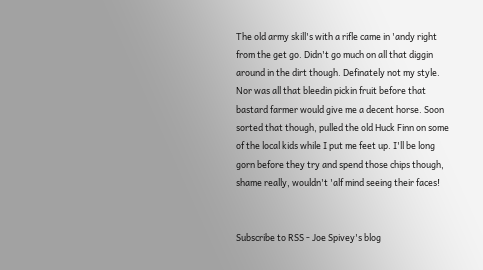The old army skill's with a rifle came in 'andy right from the get go. Didn't go much on all that diggin around in the dirt though. Definately not my style. Nor was all that bleedin pickin fruit before that bastard farmer would give me a decent horse. Soon sorted that though, pulled the old Huck Finn on some of the local kids while I put me feet up. I'll be long gorn before they try and spend those chips though, shame really, wouldn't 'alf mind seeing their faces!


Subscribe to RSS - Joe Spivey's blog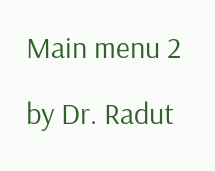Main menu 2

by Dr. Radut